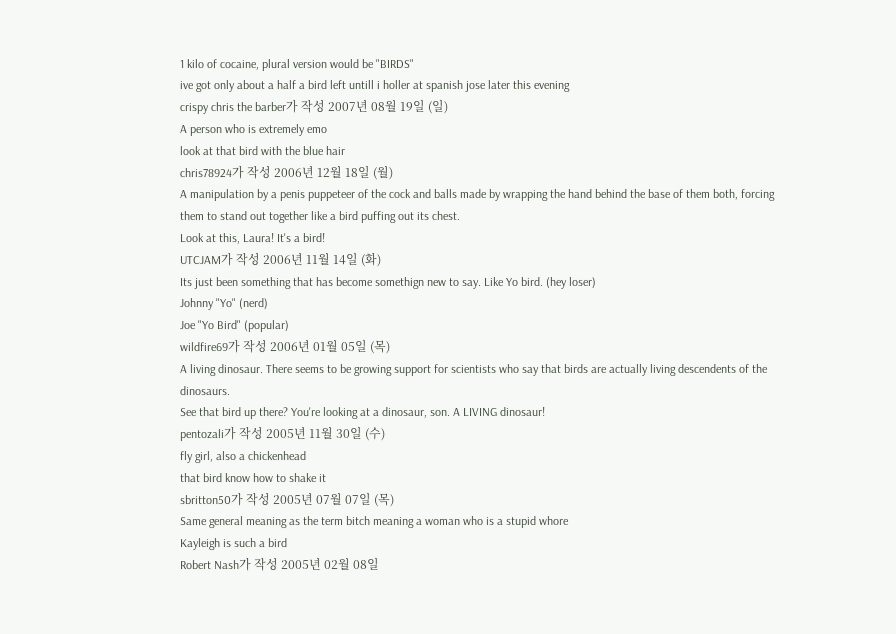1 kilo of cocaine, plural version would be "BIRDS"
ive got only about a half a bird left untill i holler at spanish jose later this evening
crispy chris the barber가 작성 2007년 08월 19일 (일)
A person who is extremely emo
look at that bird with the blue hair
chris78924가 작성 2006년 12월 18일 (월)
A manipulation by a penis puppeteer of the cock and balls made by wrapping the hand behind the base of them both, forcing them to stand out together like a bird puffing out its chest.
Look at this, Laura! It's a bird!
UTCJAM가 작성 2006년 11월 14일 (화)
Its just been something that has become somethign new to say. Like Yo bird. (hey loser)
Johnny "Yo" (nerd)
Joe "Yo Bird" (popular)
wildfire69가 작성 2006년 01월 05일 (목)
A living dinosaur. There seems to be growing support for scientists who say that birds are actually living descendents of the dinosaurs.
See that bird up there? You're looking at a dinosaur, son. A LIVING dinosaur!
pentozali가 작성 2005년 11월 30일 (수)
fly girl, also a chickenhead
that bird know how to shake it
sbritton50가 작성 2005년 07월 07일 (목)
Same general meaning as the term bitch meaning a woman who is a stupid whore
Kayleigh is such a bird
Robert Nash가 작성 2005년 02월 08일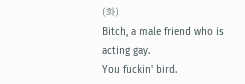(화)
Bitch, a male friend who is acting gay.
You fuckin' bird.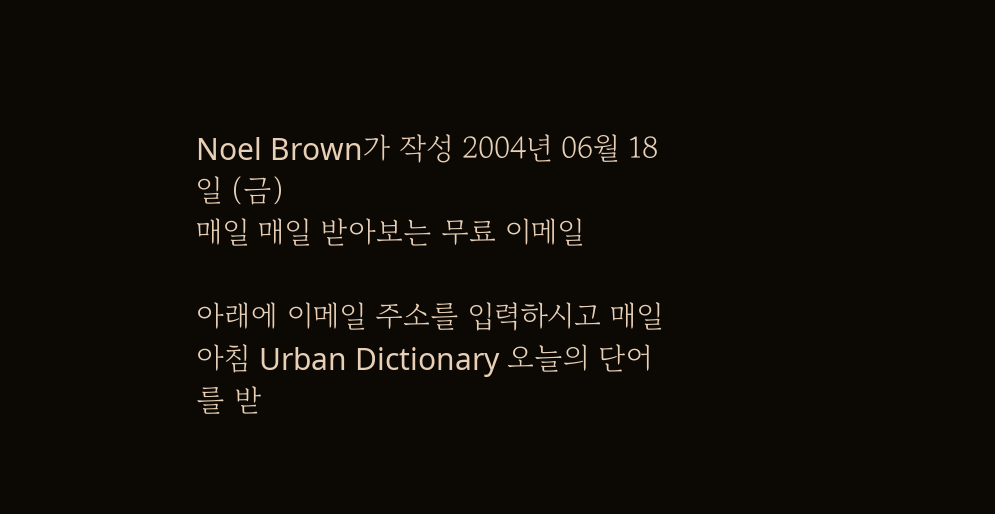Noel Brown가 작성 2004년 06월 18일 (금)
매일 매일 받아보는 무료 이메일

아래에 이메일 주소를 입력하시고 매일 아침 Urban Dictionary 오늘의 단어를 받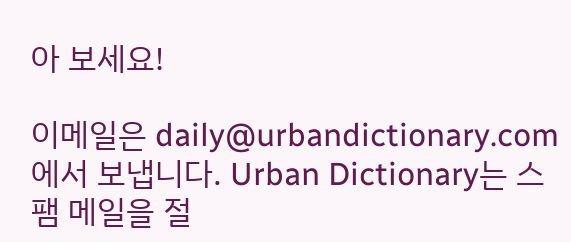아 보세요!

이메일은 daily@urbandictionary.com에서 보냅니다. Urban Dictionary는 스팸 메일을 절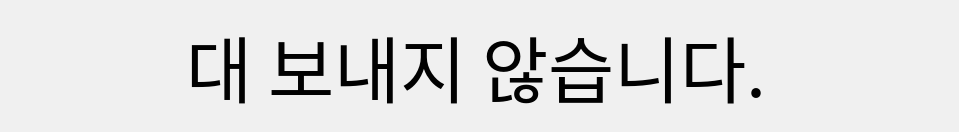대 보내지 않습니다.